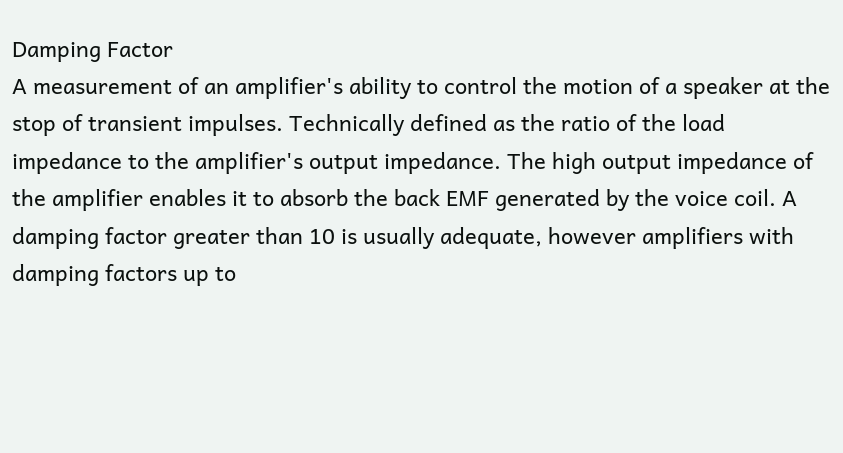Damping Factor
A measurement of an amplifier's ability to control the motion of a speaker at the stop of transient impulses. Technically defined as the ratio of the load impedance to the amplifier's output impedance. The high output impedance of the amplifier enables it to absorb the back EMF generated by the voice coil. A damping factor greater than 10 is usually adequate, however amplifiers with damping factors up to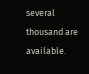several thousand are available.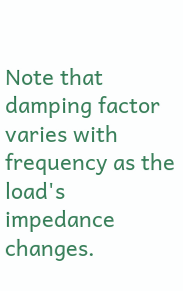Note that damping factor varies with frequency as the load's impedance changes.